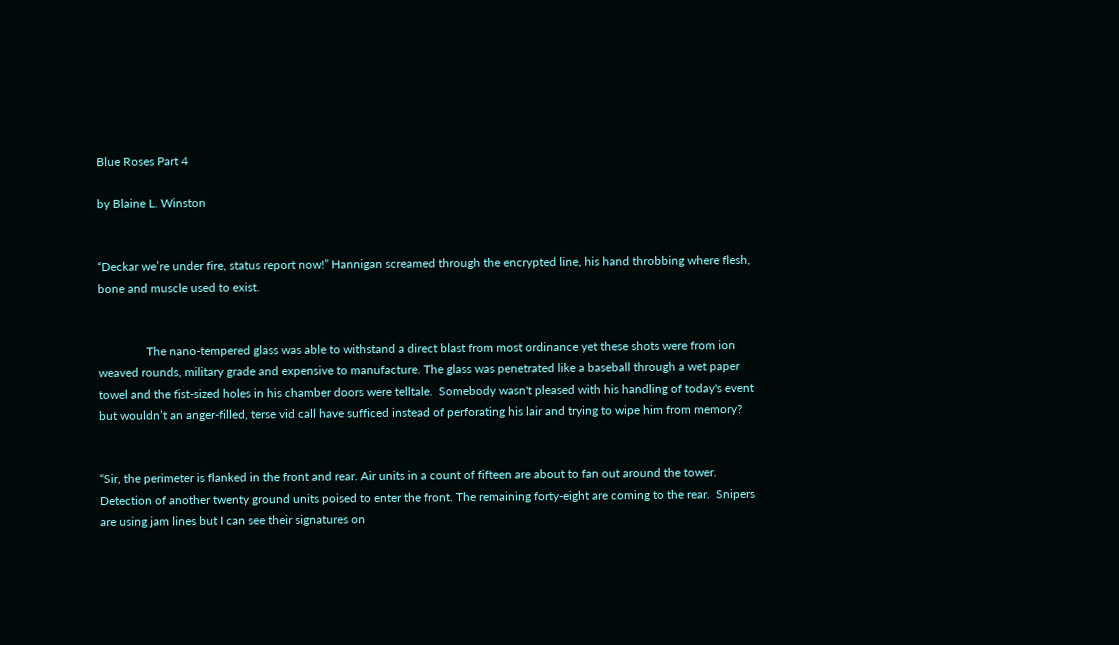Blue Roses Part 4

by Blaine L. Winston


“Deckar we’re under fire, status report now!” Hannigan screamed through the encrypted line, his hand throbbing where flesh, bone and muscle used to exist.


                The nano-tempered glass was able to withstand a direct blast from most ordinance yet these shots were from ion weaved rounds, military grade and expensive to manufacture. The glass was penetrated like a baseball through a wet paper towel and the fist-sized holes in his chamber doors were telltale.  Somebody wasn't pleased with his handling of today's event but wouldn’t an anger-filled, terse vid call have sufficed instead of perforating his lair and trying to wipe him from memory?


“Sir, the perimeter is flanked in the front and rear. Air units in a count of fifteen are about to fan out around the tower. Detection of another twenty ground units poised to enter the front. The remaining forty-eight are coming to the rear.  Snipers are using jam lines but I can see their signatures on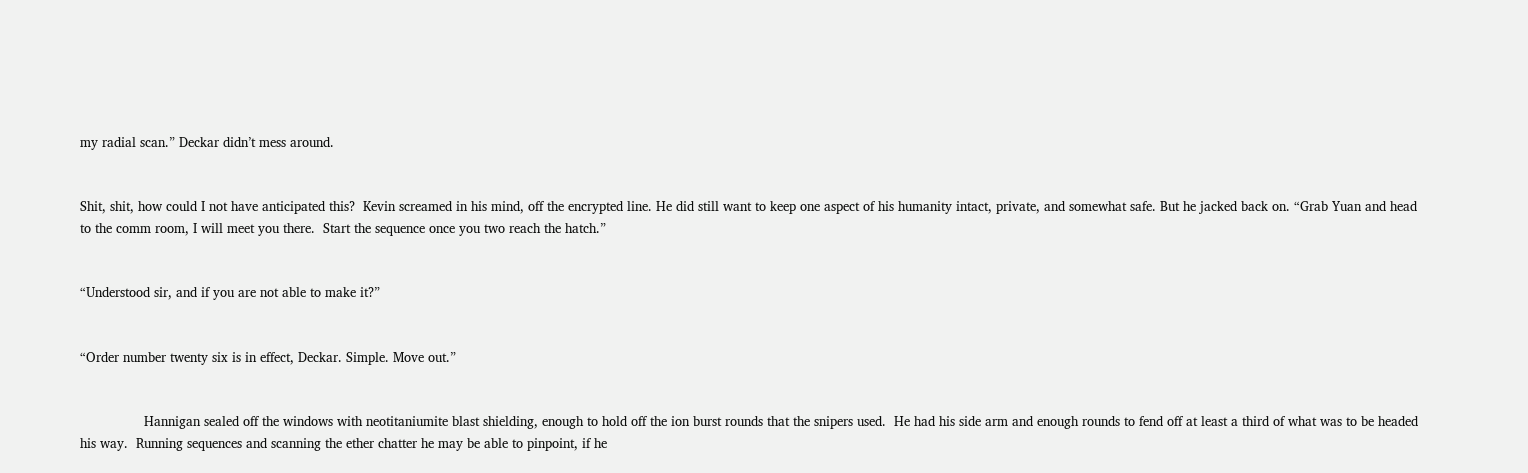my radial scan.” Deckar didn’t mess around.


Shit, shit, how could I not have anticipated this?  Kevin screamed in his mind, off the encrypted line. He did still want to keep one aspect of his humanity intact, private, and somewhat safe. But he jacked back on. “Grab Yuan and head to the comm room, I will meet you there.  Start the sequence once you two reach the hatch.”


“Understood sir, and if you are not able to make it?”


“Order number twenty six is in effect, Deckar. Simple. Move out.”


                Hannigan sealed off the windows with neotitaniumite blast shielding, enough to hold off the ion burst rounds that the snipers used.  He had his side arm and enough rounds to fend off at least a third of what was to be headed his way.  Running sequences and scanning the ether chatter he may be able to pinpoint, if he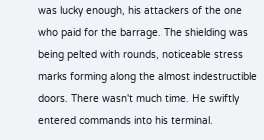was lucky enough, his attackers of the one who paid for the barrage. The shielding was being pelted with rounds, noticeable stress marks forming along the almost indestructible doors. There wasn't much time. He swiftly entered commands into his terminal.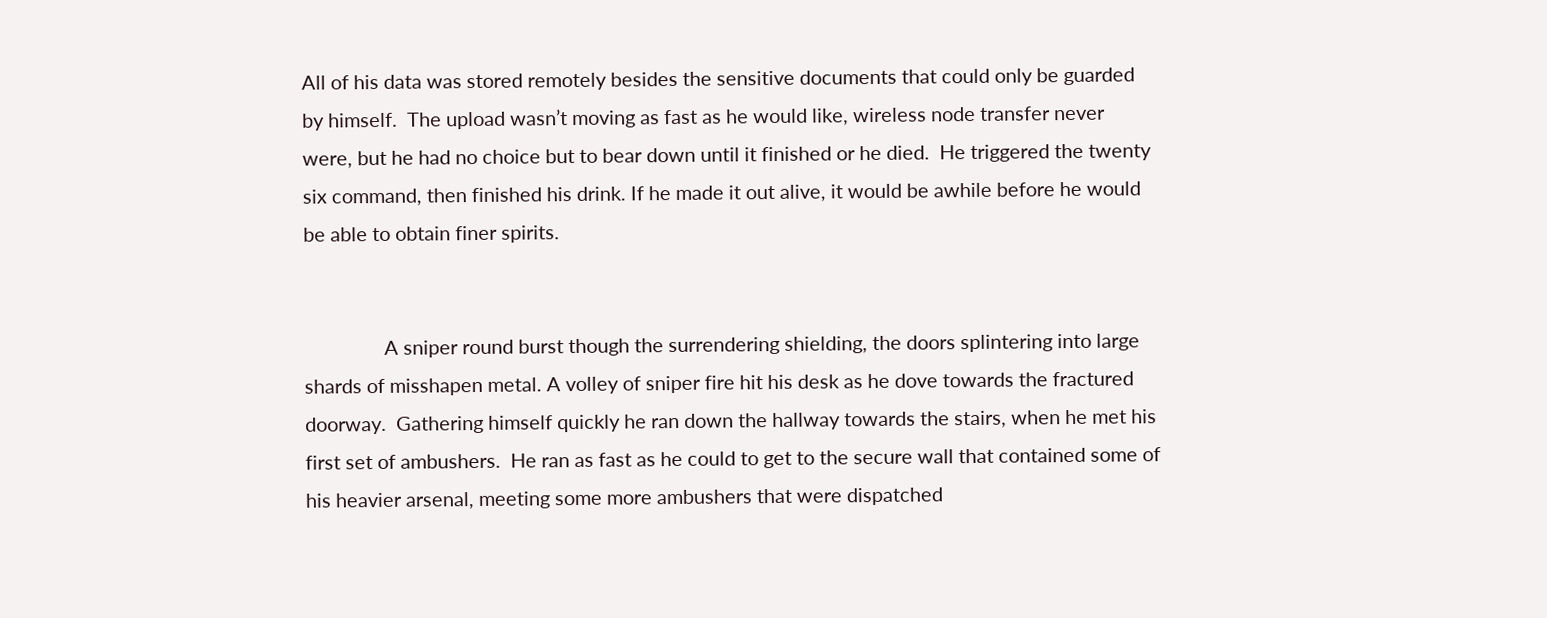All of his data was stored remotely besides the sensitive documents that could only be guarded by himself.  The upload wasn’t moving as fast as he would like, wireless node transfer never were, but he had no choice but to bear down until it finished or he died.  He triggered the twenty six command, then finished his drink. If he made it out alive, it would be awhile before he would be able to obtain finer spirits.


                A sniper round burst though the surrendering shielding, the doors splintering into large shards of misshapen metal. A volley of sniper fire hit his desk as he dove towards the fractured doorway.  Gathering himself quickly he ran down the hallway towards the stairs, when he met his first set of ambushers.  He ran as fast as he could to get to the secure wall that contained some of his heavier arsenal, meeting some more ambushers that were dispatched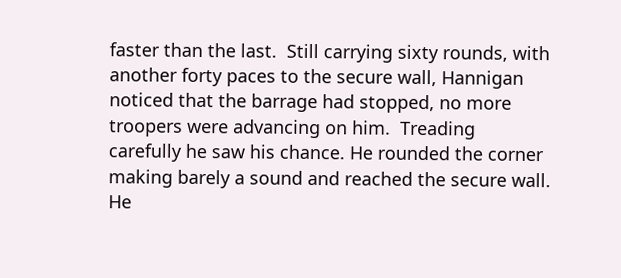faster than the last.  Still carrying sixty rounds, with another forty paces to the secure wall, Hannigan noticed that the barrage had stopped, no more troopers were advancing on him.  Treading carefully he saw his chance. He rounded the corner making barely a sound and reached the secure wall.  He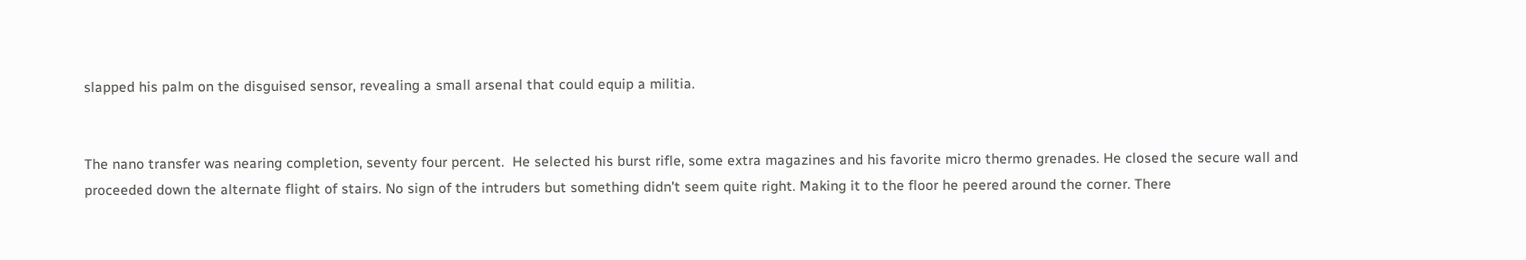slapped his palm on the disguised sensor, revealing a small arsenal that could equip a militia.


The nano transfer was nearing completion, seventy four percent.  He selected his burst rifle, some extra magazines and his favorite micro thermo grenades. He closed the secure wall and proceeded down the alternate flight of stairs. No sign of the intruders but something didn't seem quite right. Making it to the floor he peered around the corner. There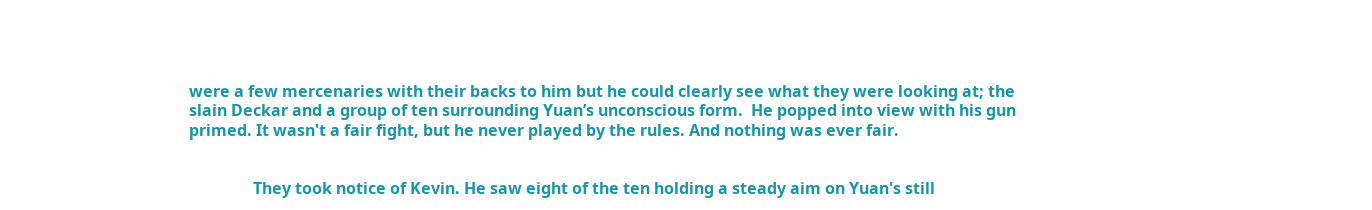were a few mercenaries with their backs to him but he could clearly see what they were looking at; the slain Deckar and a group of ten surrounding Yuan’s unconscious form.  He popped into view with his gun primed. It wasn't a fair fight, but he never played by the rules. And nothing was ever fair.


                They took notice of Kevin. He saw eight of the ten holding a steady aim on Yuan's still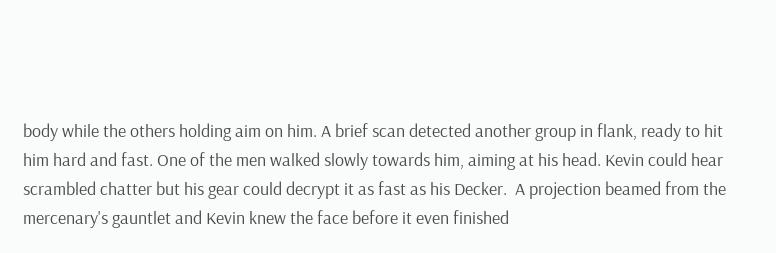body while the others holding aim on him. A brief scan detected another group in flank, ready to hit him hard and fast. One of the men walked slowly towards him, aiming at his head. Kevin could hear scrambled chatter but his gear could decrypt it as fast as his Decker.  A projection beamed from the mercenary's gauntlet and Kevin knew the face before it even finished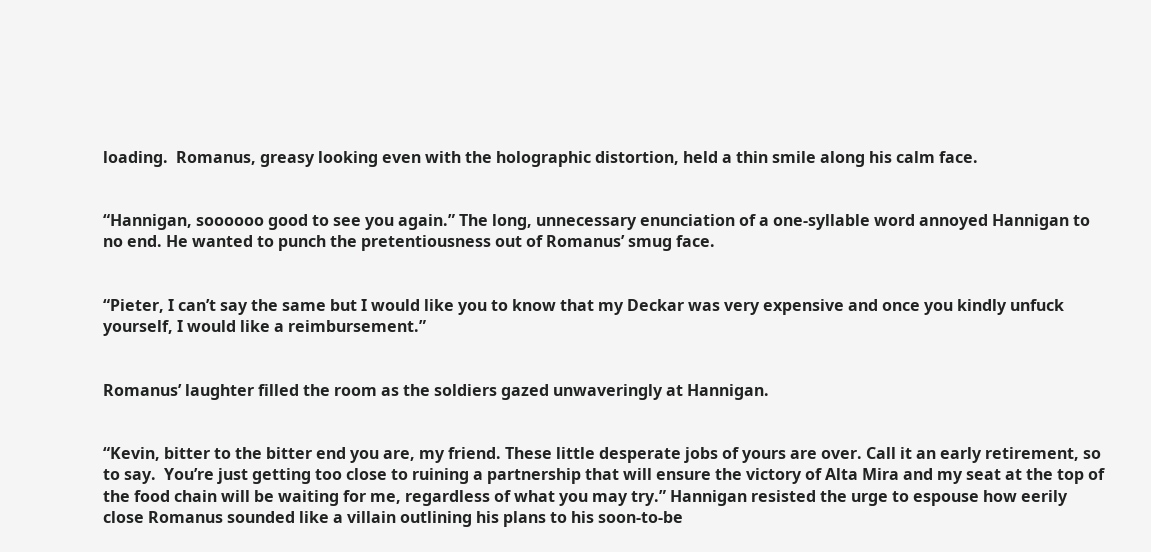loading.  Romanus, greasy looking even with the holographic distortion, held a thin smile along his calm face.


“Hannigan, soooooo good to see you again.” The long, unnecessary enunciation of a one-syllable word annoyed Hannigan to no end. He wanted to punch the pretentiousness out of Romanus’ smug face.


“Pieter, I can’t say the same but I would like you to know that my Deckar was very expensive and once you kindly unfuck yourself, I would like a reimbursement.”


Romanus’ laughter filled the room as the soldiers gazed unwaveringly at Hannigan.


“Kevin, bitter to the bitter end you are, my friend. These little desperate jobs of yours are over. Call it an early retirement, so to say.  You’re just getting too close to ruining a partnership that will ensure the victory of Alta Mira and my seat at the top of the food chain will be waiting for me, regardless of what you may try.” Hannigan resisted the urge to espouse how eerily close Romanus sounded like a villain outlining his plans to his soon-to-be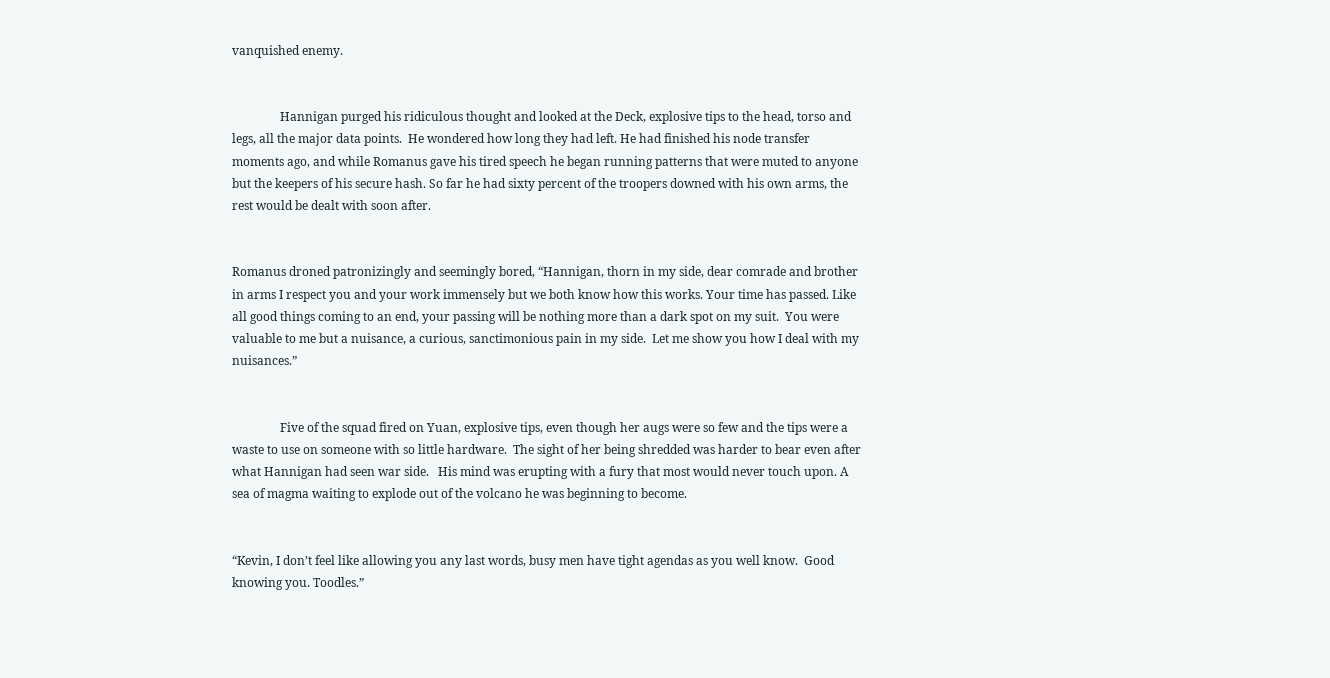vanquished enemy.


                Hannigan purged his ridiculous thought and looked at the Deck, explosive tips to the head, torso and legs, all the major data points.  He wondered how long they had left. He had finished his node transfer moments ago, and while Romanus gave his tired speech he began running patterns that were muted to anyone but the keepers of his secure hash. So far he had sixty percent of the troopers downed with his own arms, the rest would be dealt with soon after.


Romanus droned patronizingly and seemingly bored, “Hannigan, thorn in my side, dear comrade and brother in arms I respect you and your work immensely but we both know how this works. Your time has passed. Like all good things coming to an end, your passing will be nothing more than a dark spot on my suit.  You were valuable to me but a nuisance, a curious, sanctimonious pain in my side.  Let me show you how I deal with my nuisances.”


                Five of the squad fired on Yuan, explosive tips, even though her augs were so few and the tips were a waste to use on someone with so little hardware.  The sight of her being shredded was harder to bear even after what Hannigan had seen war side.   His mind was erupting with a fury that most would never touch upon. A sea of magma waiting to explode out of the volcano he was beginning to become.


“Kevin, I don’t feel like allowing you any last words, busy men have tight agendas as you well know.  Good knowing you. Toodles.”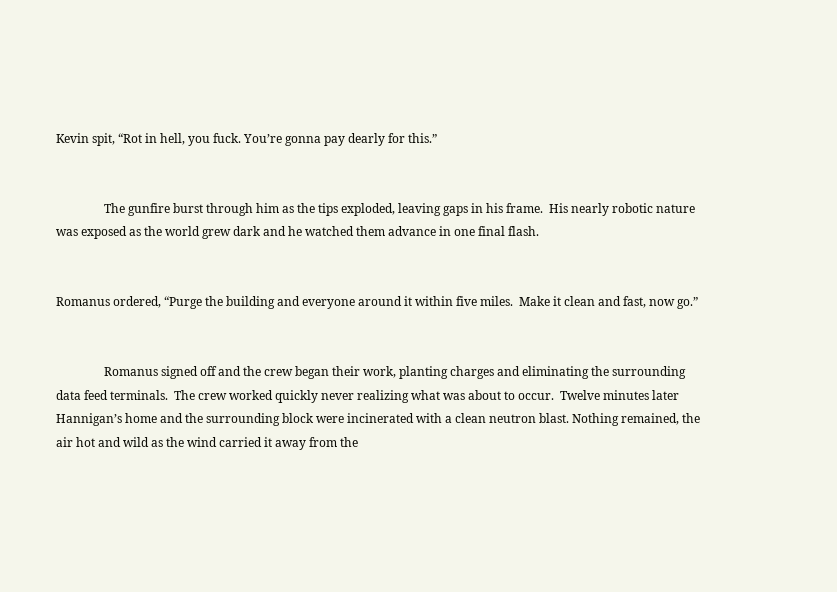Kevin spit, “Rot in hell, you fuck. You’re gonna pay dearly for this.”


                The gunfire burst through him as the tips exploded, leaving gaps in his frame.  His nearly robotic nature was exposed as the world grew dark and he watched them advance in one final flash.


Romanus ordered, “Purge the building and everyone around it within five miles.  Make it clean and fast, now go.”


                Romanus signed off and the crew began their work, planting charges and eliminating the surrounding data feed terminals.  The crew worked quickly never realizing what was about to occur.  Twelve minutes later Hannigan’s home and the surrounding block were incinerated with a clean neutron blast. Nothing remained, the air hot and wild as the wind carried it away from the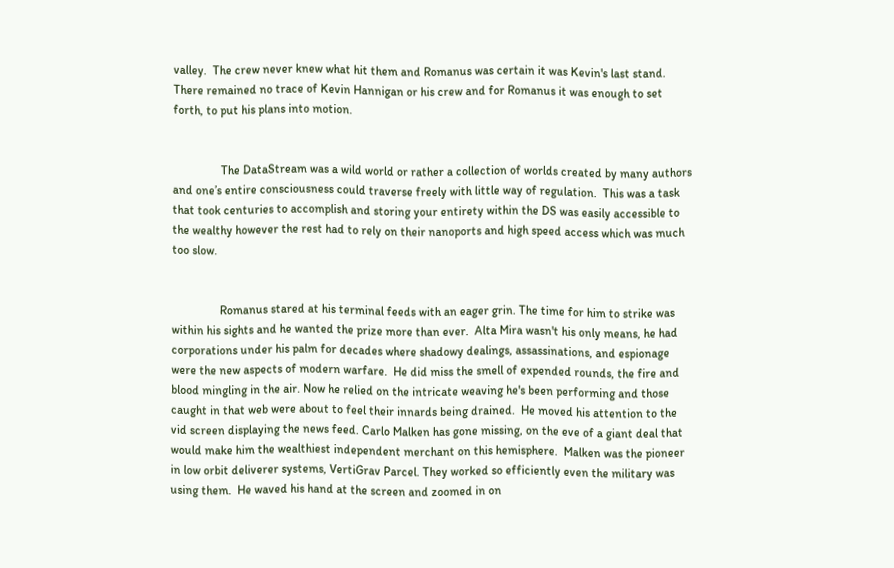valley.  The crew never knew what hit them and Romanus was certain it was Kevin's last stand. There remained no trace of Kevin Hannigan or his crew and for Romanus it was enough to set forth, to put his plans into motion.


                The DataStream was a wild world or rather a collection of worlds created by many authors and one’s entire consciousness could traverse freely with little way of regulation.  This was a task that took centuries to accomplish and storing your entirety within the DS was easily accessible to the wealthy however the rest had to rely on their nanoports and high speed access which was much too slow.


                Romanus stared at his terminal feeds with an eager grin. The time for him to strike was within his sights and he wanted the prize more than ever.  Alta Mira wasn't his only means, he had corporations under his palm for decades where shadowy dealings, assassinations, and espionage were the new aspects of modern warfare.  He did miss the smell of expended rounds, the fire and blood mingling in the air. Now he relied on the intricate weaving he's been performing and those caught in that web were about to feel their innards being drained.  He moved his attention to the vid screen displaying the news feed. Carlo Malken has gone missing, on the eve of a giant deal that would make him the wealthiest independent merchant on this hemisphere.  Malken was the pioneer in low orbit deliverer systems, VertiGrav Parcel. They worked so efficiently even the military was using them.  He waved his hand at the screen and zoomed in on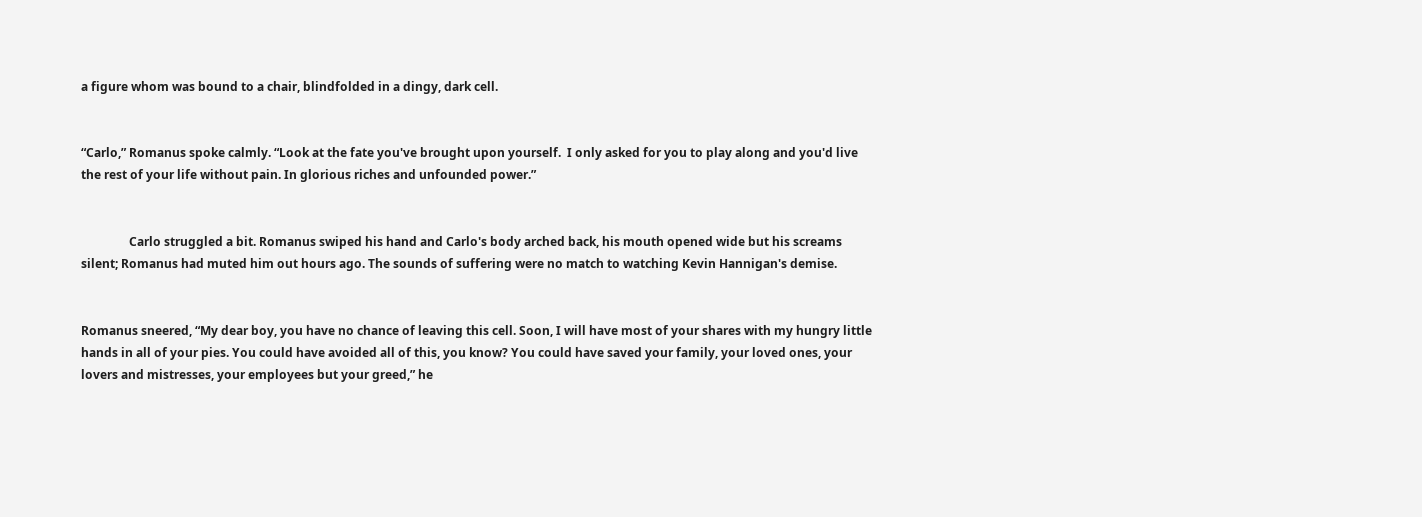a figure whom was bound to a chair, blindfolded in a dingy, dark cell.


“Carlo,” Romanus spoke calmly. “Look at the fate you've brought upon yourself.  I only asked for you to play along and you'd live the rest of your life without pain. In glorious riches and unfounded power.”


                Carlo struggled a bit. Romanus swiped his hand and Carlo's body arched back, his mouth opened wide but his screams silent; Romanus had muted him out hours ago. The sounds of suffering were no match to watching Kevin Hannigan's demise.


Romanus sneered, “My dear boy, you have no chance of leaving this cell. Soon, I will have most of your shares with my hungry little hands in all of your pies. You could have avoided all of this, you know? You could have saved your family, your loved ones, your lovers and mistresses, your employees but your greed,” he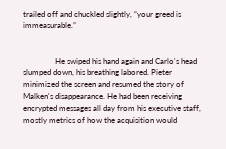trailed off and chuckled slightly, “your greed is immeasurable.”


                He swiped his hand again and Carlo's head slumped down, his breathing labored. Pieter minimized the screen and resumed the story of Malken's disappearance. He had been receiving encrypted messages all day from his executive staff, mostly metrics of how the acquisition would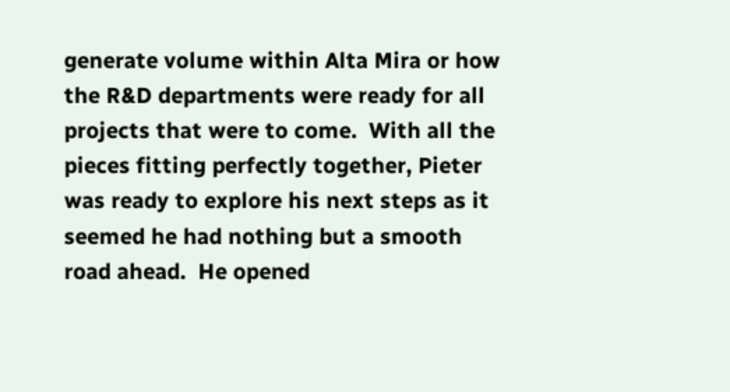generate volume within Alta Mira or how the R&D departments were ready for all projects that were to come.  With all the pieces fitting perfectly together, Pieter was ready to explore his next steps as it seemed he had nothing but a smooth road ahead.  He opened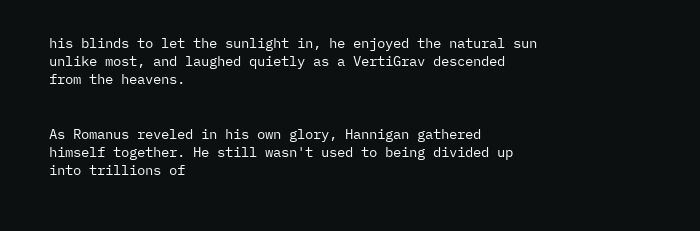his blinds to let the sunlight in, he enjoyed the natural sun unlike most, and laughed quietly as a VertiGrav descended from the heavens.


As Romanus reveled in his own glory, Hannigan gathered himself together. He still wasn't used to being divided up into trillions of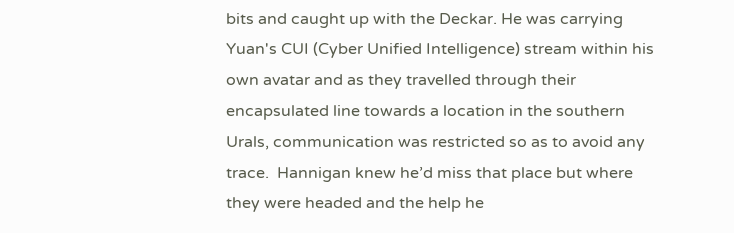bits and caught up with the Deckar. He was carrying Yuan's CUI (Cyber Unified Intelligence) stream within his own avatar and as they travelled through their encapsulated line towards a location in the southern Urals, communication was restricted so as to avoid any trace.  Hannigan knew he’d miss that place but where they were headed and the help he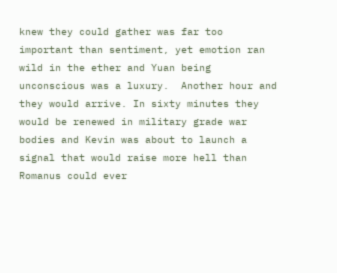knew they could gather was far too important than sentiment, yet emotion ran wild in the ether and Yuan being unconscious was a luxury.  Another hour and they would arrive. In sixty minutes they would be renewed in military grade war bodies and Kevin was about to launch a signal that would raise more hell than Romanus could ever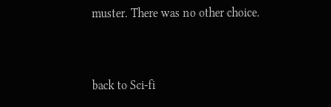muster. There was no other choice.


back to Sci-fi